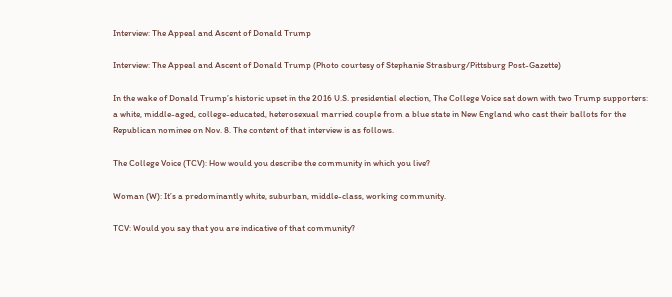Interview: The Appeal and Ascent of Donald Trump

Interview: The Appeal and Ascent of Donald Trump (Photo courtesy of Stephanie Strasburg/Pittsburg Post-Gazette)

In the wake of Donald Trump’s historic upset in the 2016 U.S. presidential election, The College Voice sat down with two Trump supporters: a white, middle-aged, college-educated, heterosexual married couple from a blue state in New England who cast their ballots for the Republican nominee on Nov. 8. The content of that interview is as follows.

The College Voice (TCV): How would you describe the community in which you live?

Woman (W): It’s a predominantly white, suburban, middle-class, working community.

TCV: Would you say that you are indicative of that community?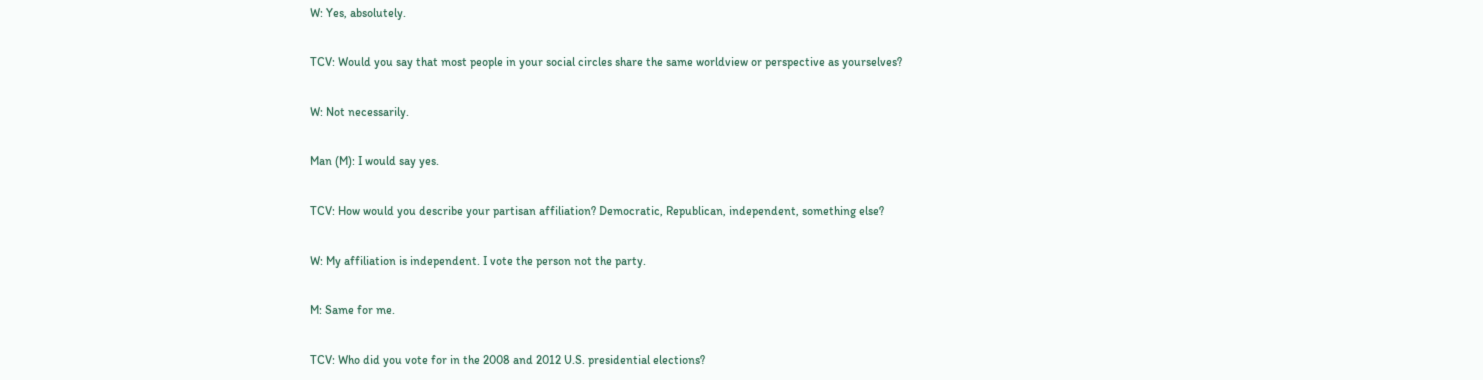W: Yes, absolutely.

TCV: Would you say that most people in your social circles share the same worldview or perspective as yourselves?

W: Not necessarily.

Man (M): I would say yes.

TCV: How would you describe your partisan affiliation? Democratic, Republican, independent, something else?

W: My affiliation is independent. I vote the person not the party.

M: Same for me.

TCV: Who did you vote for in the 2008 and 2012 U.S. presidential elections?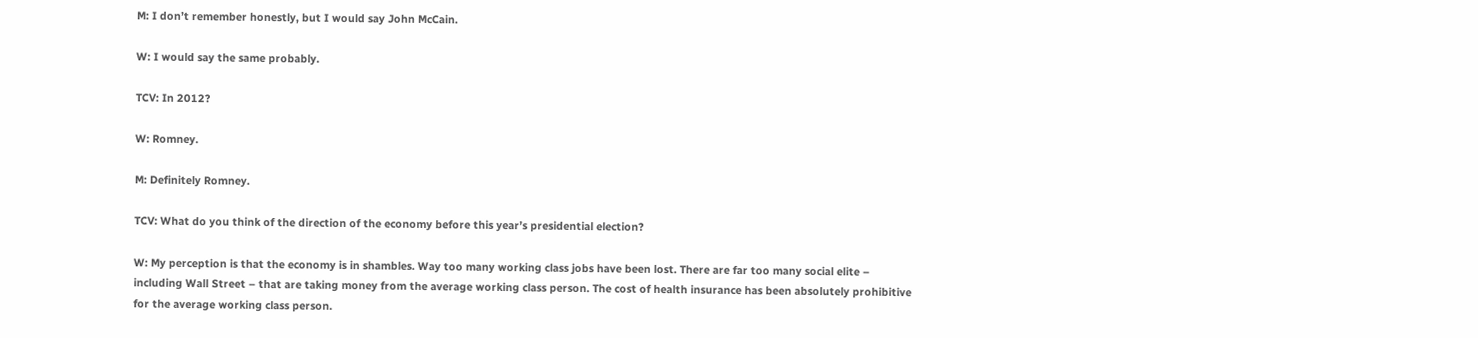M: I don’t remember honestly, but I would say John McCain.

W: I would say the same probably.

TCV: In 2012?

W: Romney.

M: Definitely Romney.

TCV: What do you think of the direction of the economy before this year’s presidential election?

W: My perception is that the economy is in shambles. Way too many working class jobs have been lost. There are far too many social elite – including Wall Street – that are taking money from the average working class person. The cost of health insurance has been absolutely prohibitive for the average working class person.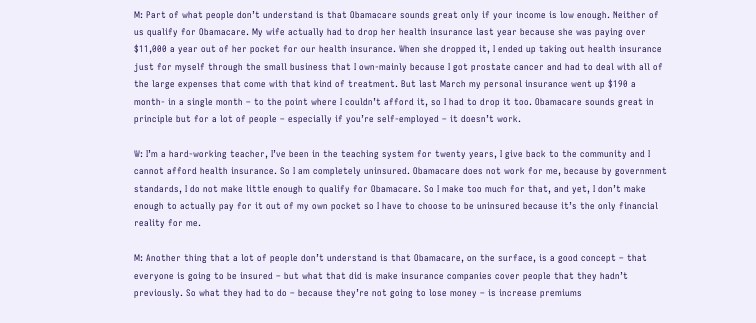M: Part of what people don’t understand is that Obamacare sounds great only if your income is low enough. Neither of us qualify for Obamacare. My wife actually had to drop her health insurance last year because she was paying over $11,000 a year out of her pocket for our health insurance. When she dropped it, I ended up taking out health insurance just for myself through the small business that I own-mainly because I got prostate cancer and had to deal with all of the large expenses that come with that kind of treatment. But last March my personal insurance went up $190 a month- in a single month – to the point where I couldn’t afford it, so I had to drop it too. Obamacare sounds great in principle but for a lot of people – especially if you’re self-employed – it doesn’t work.

W: I’m a hard-working teacher, I’ve been in the teaching system for twenty years, I give back to the community and I cannot afford health insurance. So I am completely uninsured. Obamacare does not work for me, because by government standards, I do not make little enough to qualify for Obamacare. So I make too much for that, and yet, I don’t make enough to actually pay for it out of my own pocket so I have to choose to be uninsured because it’s the only financial reality for me.

M: Another thing that a lot of people don’t understand is that Obamacare, on the surface, is a good concept – that everyone is going to be insured – but what that did is make insurance companies cover people that they hadn’t previously. So what they had to do – because they’re not going to lose money – is increase premiums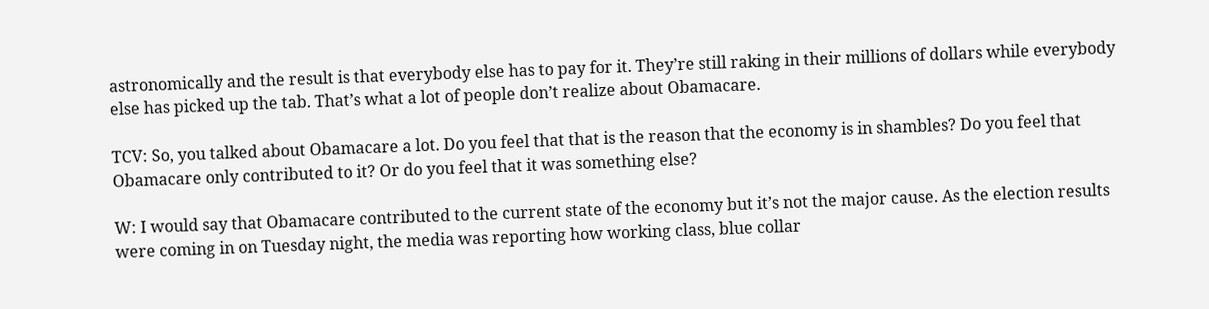astronomically and the result is that everybody else has to pay for it. They’re still raking in their millions of dollars while everybody else has picked up the tab. That’s what a lot of people don’t realize about Obamacare.

TCV: So, you talked about Obamacare a lot. Do you feel that that is the reason that the economy is in shambles? Do you feel that Obamacare only contributed to it? Or do you feel that it was something else?

W: I would say that Obamacare contributed to the current state of the economy but it’s not the major cause. As the election results were coming in on Tuesday night, the media was reporting how working class, blue collar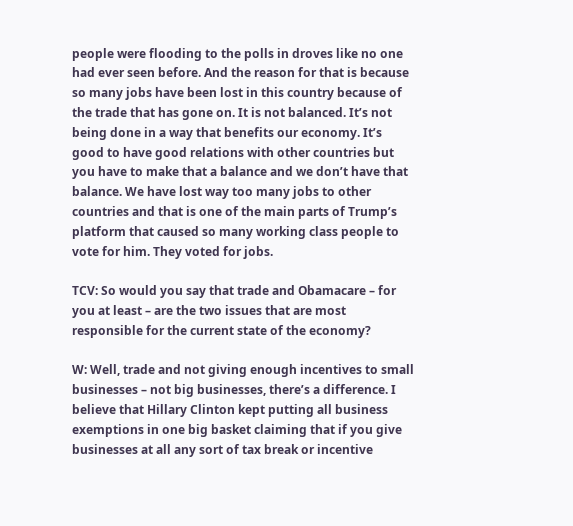people were flooding to the polls in droves like no one had ever seen before. And the reason for that is because so many jobs have been lost in this country because of the trade that has gone on. It is not balanced. It’s not being done in a way that benefits our economy. It’s good to have good relations with other countries but you have to make that a balance and we don’t have that balance. We have lost way too many jobs to other countries and that is one of the main parts of Trump’s platform that caused so many working class people to vote for him. They voted for jobs.

TCV: So would you say that trade and Obamacare – for you at least – are the two issues that are most responsible for the current state of the economy?

W: Well, trade and not giving enough incentives to small businesses – not big businesses, there’s a difference. I believe that Hillary Clinton kept putting all business exemptions in one big basket claiming that if you give businesses at all any sort of tax break or incentive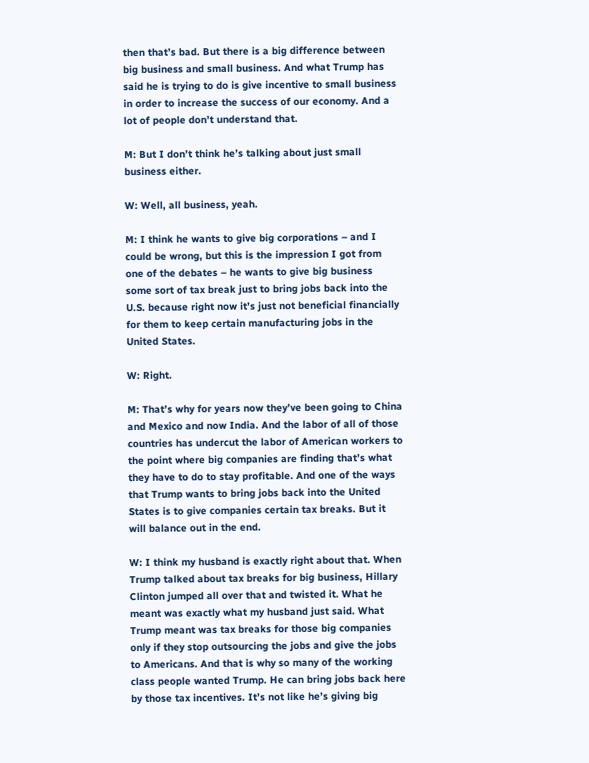then that’s bad. But there is a big difference between big business and small business. And what Trump has said he is trying to do is give incentive to small business in order to increase the success of our economy. And a lot of people don’t understand that.

M: But I don’t think he’s talking about just small business either.

W: Well, all business, yeah.

M: I think he wants to give big corporations – and I could be wrong, but this is the impression I got from one of the debates – he wants to give big business some sort of tax break just to bring jobs back into the U.S. because right now it’s just not beneficial financially for them to keep certain manufacturing jobs in the United States.

W: Right.

M: That’s why for years now they’ve been going to China and Mexico and now India. And the labor of all of those countries has undercut the labor of American workers to the point where big companies are finding that’s what they have to do to stay profitable. And one of the ways that Trump wants to bring jobs back into the United States is to give companies certain tax breaks. But it will balance out in the end.

W: I think my husband is exactly right about that. When Trump talked about tax breaks for big business, Hillary Clinton jumped all over that and twisted it. What he meant was exactly what my husband just said. What Trump meant was tax breaks for those big companies only if they stop outsourcing the jobs and give the jobs to Americans. And that is why so many of the working class people wanted Trump. He can bring jobs back here by those tax incentives. It’s not like he’s giving big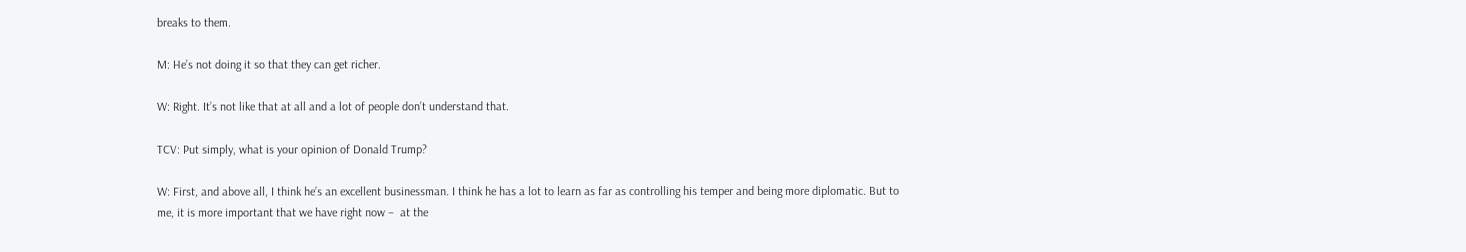breaks to them.

M: He’s not doing it so that they can get richer.

W: Right. It’s not like that at all and a lot of people don’t understand that.

TCV: Put simply, what is your opinion of Donald Trump?

W: First, and above all, I think he’s an excellent businessman. I think he has a lot to learn as far as controlling his temper and being more diplomatic. But to me, it is more important that we have right now –  at the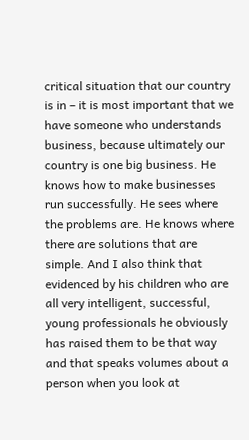critical situation that our country is in – it is most important that we have someone who understands business, because ultimately our country is one big business. He knows how to make businesses run successfully. He sees where the problems are. He knows where there are solutions that are simple. And I also think that evidenced by his children who are all very intelligent, successful, young professionals he obviously has raised them to be that way and that speaks volumes about a person when you look at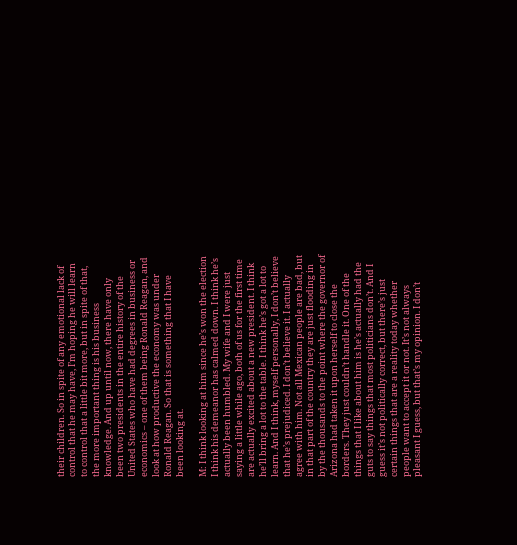their children. So in spite of any emotional lack of control that he may have, I’m hoping he will learn to control that a little bit more, but in spite of that, the more important thing is his business knowledge. And up until now, there have only been two presidents in the entire history of the United States who have had degrees in business or economics – one of them being Ronald Reagan, and look at how productive the economy was under Ronald Reagan. So that is something that I have been looking at.

M: I think looking at him since he’s won the election I think his demeanor has calmed down. I think he’s actually been humbled. My wife and I were just saying a little while ago, both of us for the first time are actually excited about a new president. I think he’ll bring a lot to the table. I think he’s got a lot to learn. And I think, myself personally, I don’t believe that he’s prejudiced. I don’t believe it. I actually agree with him. Not all Mexican people are bad, but in that part of the country they are just flooding in by the thousands to the point where the governor of Arizona had taken it upon herself to close the borders. They just couldn’t handle it. One of the things that I like about him is he’s actually had the guts to say things that most politicians don’t. And I guess it’s not politically correct, but there’s just certain things that are a reality today whether people want to accept it or not. It’s not always pleasant I guess, but that’s my opinion. I don’t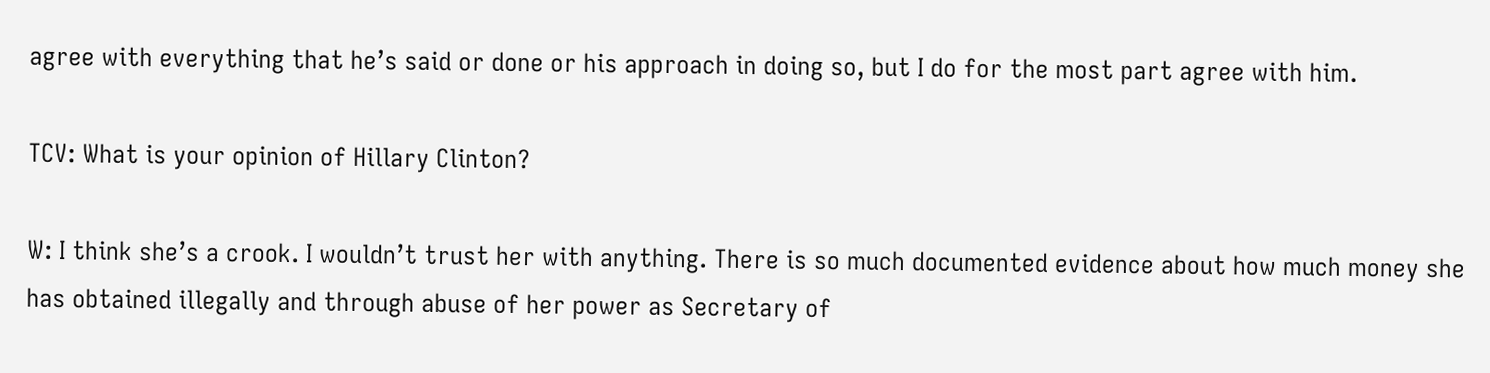agree with everything that he’s said or done or his approach in doing so, but I do for the most part agree with him.

TCV: What is your opinion of Hillary Clinton?

W: I think she’s a crook. I wouldn’t trust her with anything. There is so much documented evidence about how much money she has obtained illegally and through abuse of her power as Secretary of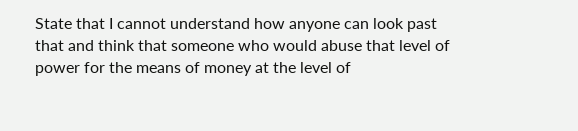State that I cannot understand how anyone can look past that and think that someone who would abuse that level of power for the means of money at the level of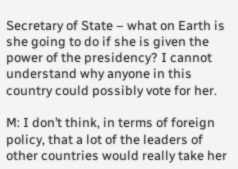Secretary of State – what on Earth is she going to do if she is given the power of the presidency? I cannot understand why anyone in this country could possibly vote for her.

M: I don’t think, in terms of foreign policy, that a lot of the leaders of other countries would really take her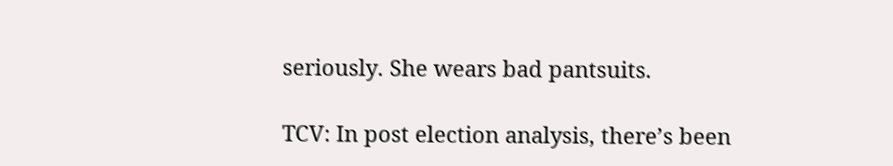seriously. She wears bad pantsuits.

TCV: In post election analysis, there’s been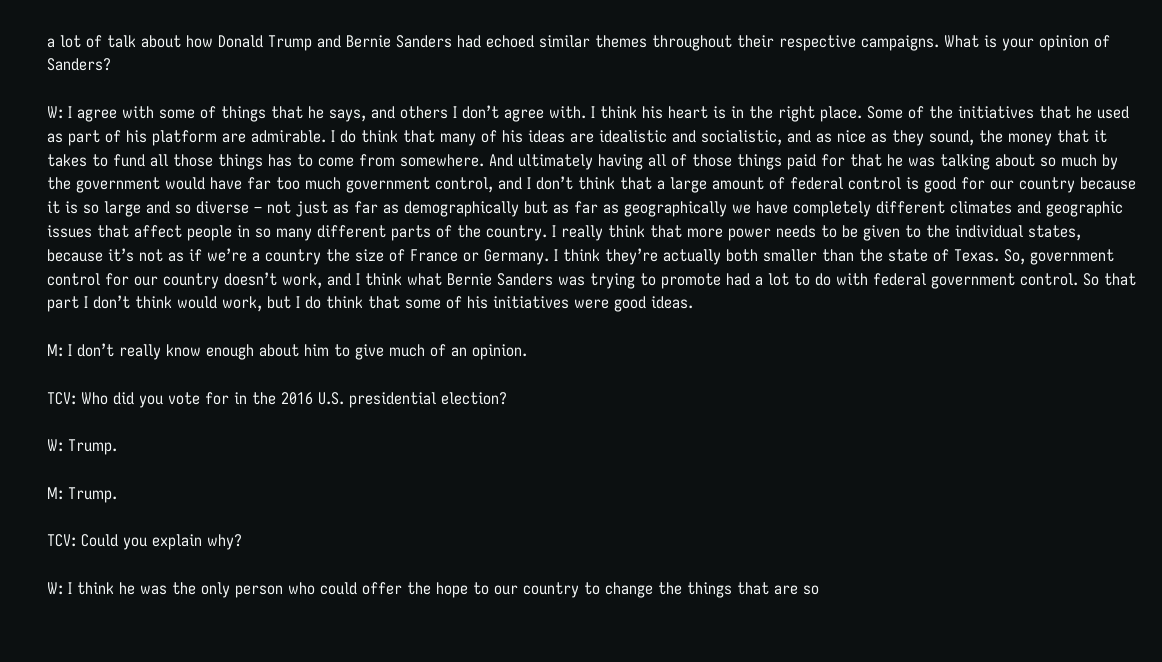a lot of talk about how Donald Trump and Bernie Sanders had echoed similar themes throughout their respective campaigns. What is your opinion of Sanders?

W: I agree with some of things that he says, and others I don’t agree with. I think his heart is in the right place. Some of the initiatives that he used as part of his platform are admirable. I do think that many of his ideas are idealistic and socialistic, and as nice as they sound, the money that it takes to fund all those things has to come from somewhere. And ultimately having all of those things paid for that he was talking about so much by the government would have far too much government control, and I don’t think that a large amount of federal control is good for our country because it is so large and so diverse – not just as far as demographically but as far as geographically we have completely different climates and geographic issues that affect people in so many different parts of the country. I really think that more power needs to be given to the individual states, because it’s not as if we’re a country the size of France or Germany. I think they’re actually both smaller than the state of Texas. So, government control for our country doesn’t work, and I think what Bernie Sanders was trying to promote had a lot to do with federal government control. So that part I don’t think would work, but I do think that some of his initiatives were good ideas.

M: I don’t really know enough about him to give much of an opinion.

TCV: Who did you vote for in the 2016 U.S. presidential election?

W: Trump.

M: Trump.

TCV: Could you explain why?

W: I think he was the only person who could offer the hope to our country to change the things that are so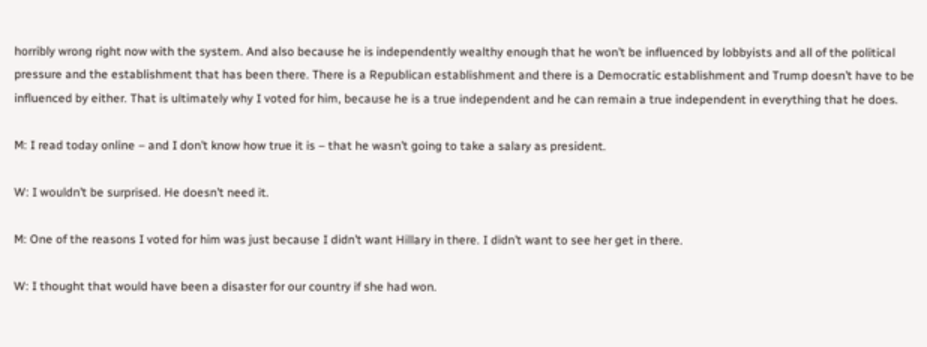horribly wrong right now with the system. And also because he is independently wealthy enough that he won’t be influenced by lobbyists and all of the political pressure and the establishment that has been there. There is a Republican establishment and there is a Democratic establishment and Trump doesn’t have to be influenced by either. That is ultimately why I voted for him, because he is a true independent and he can remain a true independent in everything that he does.

M: I read today online – and I don’t know how true it is – that he wasn’t going to take a salary as president.

W: I wouldn’t be surprised. He doesn’t need it.

M: One of the reasons I voted for him was just because I didn’t want Hillary in there. I didn’t want to see her get in there.

W: I thought that would have been a disaster for our country if she had won.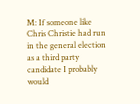M: If someone like Chris Christie had run in the general election as a third party candidate I probably would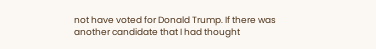not have voted for Donald Trump. If there was another candidate that I had thought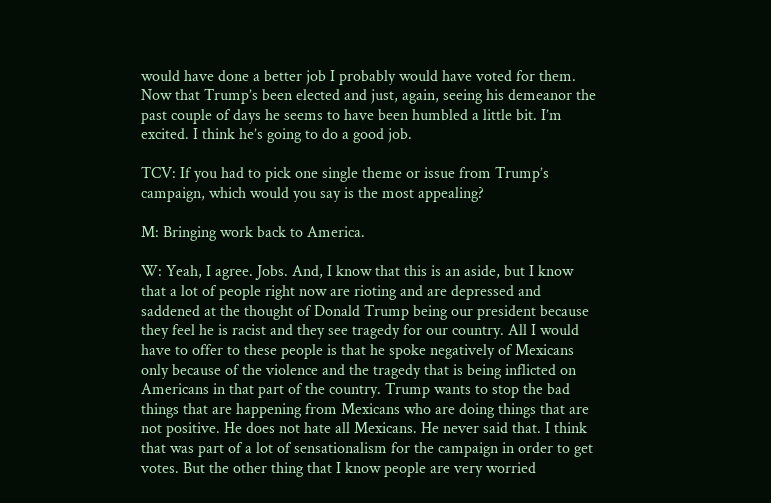would have done a better job I probably would have voted for them. Now that Trump’s been elected and just, again, seeing his demeanor the past couple of days he seems to have been humbled a little bit. I’m excited. I think he’s going to do a good job.

TCV: If you had to pick one single theme or issue from Trump’s campaign, which would you say is the most appealing?

M: Bringing work back to America.

W: Yeah, I agree. Jobs. And, I know that this is an aside, but I know that a lot of people right now are rioting and are depressed and saddened at the thought of Donald Trump being our president because they feel he is racist and they see tragedy for our country. All I would have to offer to these people is that he spoke negatively of Mexicans only because of the violence and the tragedy that is being inflicted on Americans in that part of the country. Trump wants to stop the bad things that are happening from Mexicans who are doing things that are not positive. He does not hate all Mexicans. He never said that. I think that was part of a lot of sensationalism for the campaign in order to get votes. But the other thing that I know people are very worried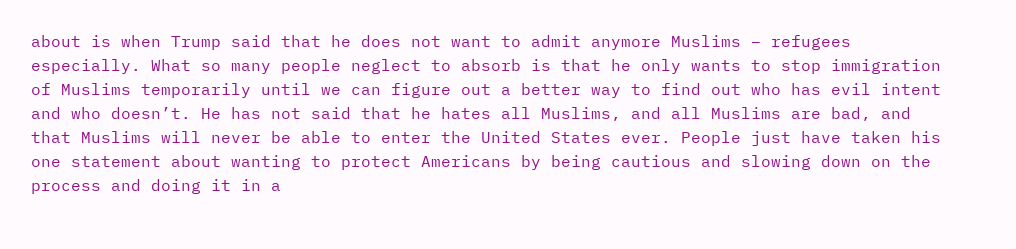about is when Trump said that he does not want to admit anymore Muslims – refugees especially. What so many people neglect to absorb is that he only wants to stop immigration of Muslims temporarily until we can figure out a better way to find out who has evil intent and who doesn’t. He has not said that he hates all Muslims, and all Muslims are bad, and that Muslims will never be able to enter the United States ever. People just have taken his one statement about wanting to protect Americans by being cautious and slowing down on the process and doing it in a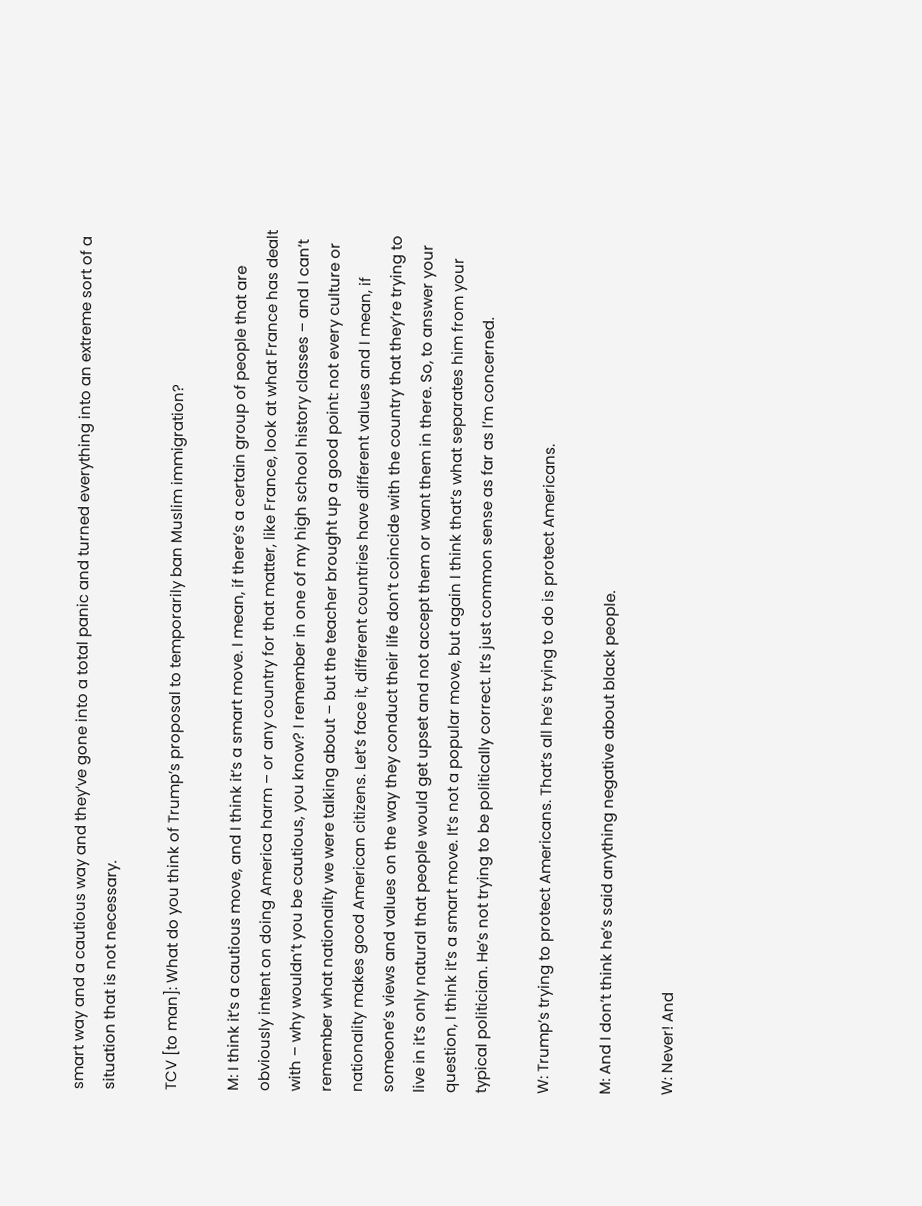smart way and a cautious way and they’ve gone into a total panic and turned everything into an extreme sort of a situation that is not necessary.

TCV [to man]: What do you think of Trump’s proposal to temporarily ban Muslim immigration?

M: I think it’s a cautious move, and I think it’s a smart move. I mean, if there’s a certain group of people that are obviously intent on doing America harm – or any country for that matter, like France, look at what France has dealt with – why wouldn’t you be cautious, you know? I remember in one of my high school history classes – and I can’t remember what nationality we were talking about – but the teacher brought up a good point: not every culture or nationality makes good American citizens. Let’s face it, different countries have different values and I mean, if someone’s views and values on the way they conduct their life don’t coincide with the country that they’re trying to live in it’s only natural that people would get upset and not accept them or want them in there. So, to answer your question, I think it’s a smart move. It’s not a popular move, but again I think that’s what separates him from your typical politician. He’s not trying to be politically correct. It’s just common sense as far as I’m concerned.

W: Trump’s trying to protect Americans. That’s all he’s trying to do is protect Americans.

M: And I don’t think he’s said anything negative about black people.

W: Never! And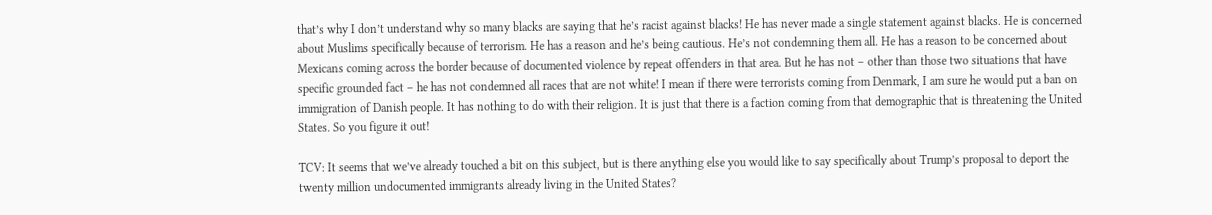that’s why I don’t understand why so many blacks are saying that he’s racist against blacks! He has never made a single statement against blacks. He is concerned about Muslims specifically because of terrorism. He has a reason and he’s being cautious. He’s not condemning them all. He has a reason to be concerned about Mexicans coming across the border because of documented violence by repeat offenders in that area. But he has not – other than those two situations that have specific grounded fact – he has not condemned all races that are not white! I mean if there were terrorists coming from Denmark, I am sure he would put a ban on immigration of Danish people. It has nothing to do with their religion. It is just that there is a faction coming from that demographic that is threatening the United States. So you figure it out!

TCV: It seems that we’ve already touched a bit on this subject, but is there anything else you would like to say specifically about Trump’s proposal to deport the twenty million undocumented immigrants already living in the United States?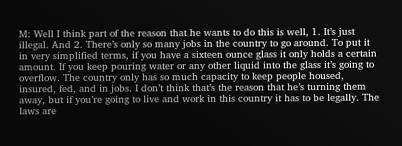M: Well I think part of the reason that he wants to do this is well, 1. It’s just illegal. And 2. There’s only so many jobs in the country to go around. To put it in very simplified terms, if you have a sixteen ounce glass it only holds a certain amount. If you keep pouring water or any other liquid into the glass it’s going to overflow. The country only has so much capacity to keep people housed, insured, fed, and in jobs. I don’t think that’s the reason that he’s turning them away, but if you’re going to live and work in this country it has to be legally. The laws are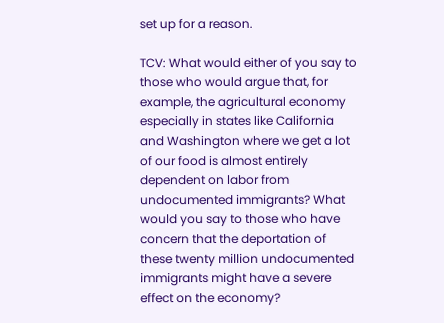set up for a reason.

TCV: What would either of you say to those who would argue that, for example, the agricultural economy especially in states like California and Washington where we get a lot of our food is almost entirely dependent on labor from undocumented immigrants? What would you say to those who have concern that the deportation of these twenty million undocumented immigrants might have a severe effect on the economy?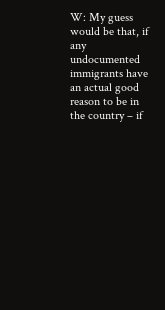W: My guess would be that, if any undocumented immigrants have an actual good reason to be in the country – if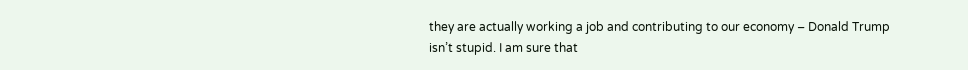they are actually working a job and contributing to our economy – Donald Trump isn’t stupid. I am sure that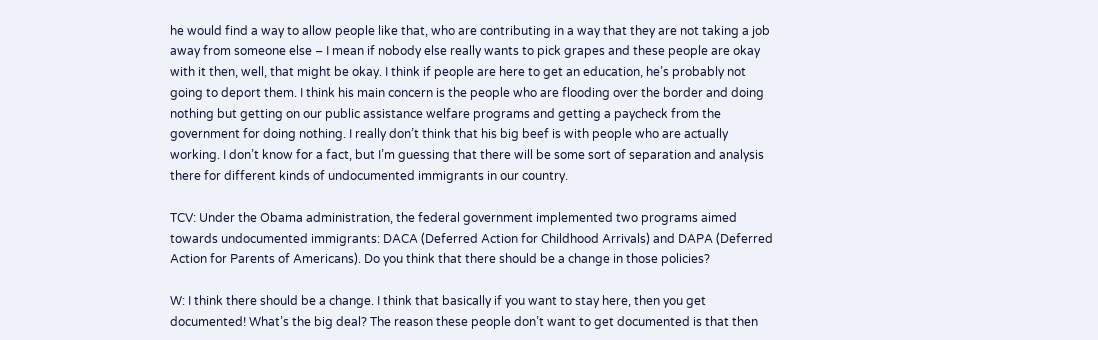he would find a way to allow people like that, who are contributing in a way that they are not taking a job away from someone else – I mean if nobody else really wants to pick grapes and these people are okay with it then, well, that might be okay. I think if people are here to get an education, he’s probably not going to deport them. I think his main concern is the people who are flooding over the border and doing nothing but getting on our public assistance welfare programs and getting a paycheck from the government for doing nothing. I really don’t think that his big beef is with people who are actually working. I don’t know for a fact, but I’m guessing that there will be some sort of separation and analysis there for different kinds of undocumented immigrants in our country.

TCV: Under the Obama administration, the federal government implemented two programs aimed towards undocumented immigrants: DACA (Deferred Action for Childhood Arrivals) and DAPA (Deferred Action for Parents of Americans). Do you think that there should be a change in those policies?

W: I think there should be a change. I think that basically if you want to stay here, then you get documented! What’s the big deal? The reason these people don’t want to get documented is that then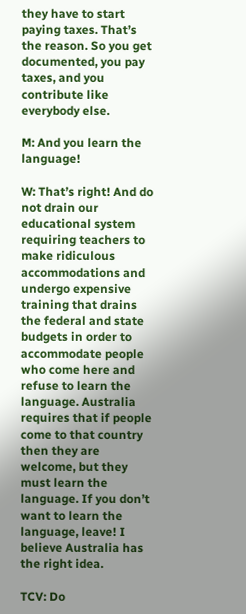they have to start paying taxes. That’s the reason. So you get documented, you pay taxes, and you contribute like everybody else.

M: And you learn the language!

W: That’s right! And do not drain our educational system requiring teachers to make ridiculous accommodations and undergo expensive training that drains the federal and state budgets in order to accommodate people who come here and refuse to learn the language. Australia requires that if people come to that country then they are welcome, but they must learn the language. If you don’t want to learn the language, leave! I believe Australia has the right idea.

TCV: Do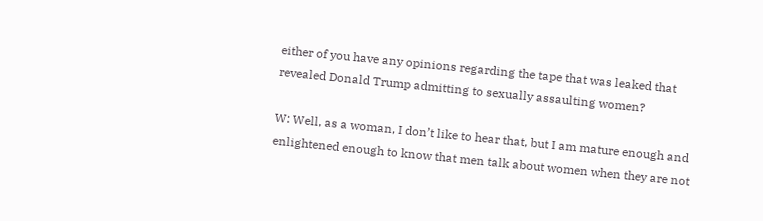either of you have any opinions regarding the tape that was leaked that revealed Donald Trump admitting to sexually assaulting women?

W: Well, as a woman, I don’t like to hear that, but I am mature enough and enlightened enough to know that men talk about women when they are not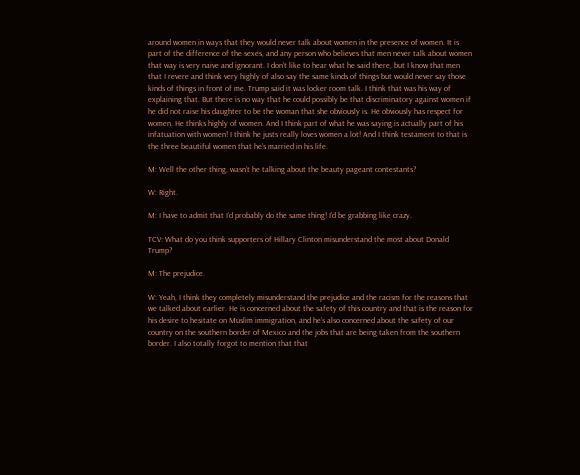around women in ways that they would never talk about women in the presence of women. It is part of the difference of the sexes, and any person who believes that men never talk about women that way is very naive and ignorant. I don’t like to hear what he said there, but I know that men that I revere and think very highly of also say the same kinds of things but would never say those kinds of things in front of me. Trump said it was locker room talk. I think that was his way of explaining that. But there is no way that he could possibly be that discriminatory against women if he did not raise his daughter to be the woman that she obviously is. He obviously has respect for women. He thinks highly of women. And I think part of what he was saying is actually part of his infatuation with women! I think he justs really loves women a lot! And I think testament to that is the three beautiful women that he’s married in his life.

M: Well the other thing, wasn’t he talking about the beauty pageant contestants?

W: Right.

M: I have to admit that I’d probably do the same thing! I’d be grabbing like crazy.

TCV: What do you think supporters of Hillary Clinton misunderstand the most about Donald Trump?

M: The prejudice.

W: Yeah, I think they completely misunderstand the prejudice and the racism for the reasons that we talked about earlier. He is concerned about the safety of this country and that is the reason for his desire to hesitate on Muslim immigration, and he’s also concerned about the safety of our country on the southern border of Mexico and the jobs that are being taken from the southern border. I also totally forgot to mention that that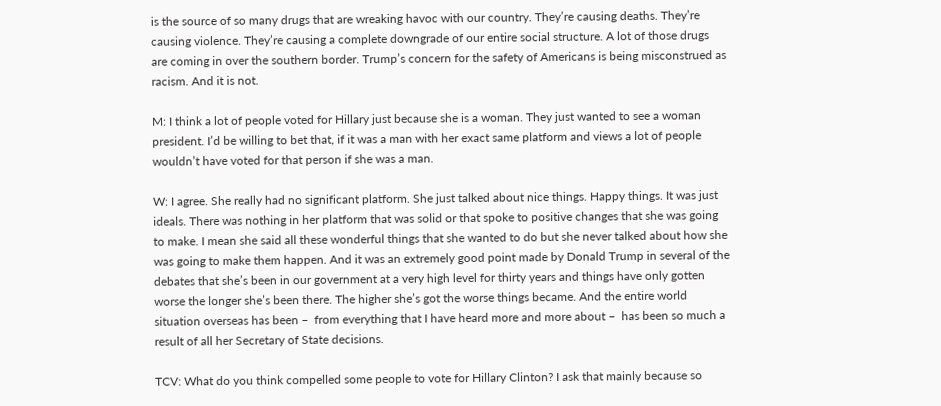is the source of so many drugs that are wreaking havoc with our country. They’re causing deaths. They’re causing violence. They’re causing a complete downgrade of our entire social structure. A lot of those drugs are coming in over the southern border. Trump’s concern for the safety of Americans is being misconstrued as racism. And it is not.

M: I think a lot of people voted for Hillary just because she is a woman. They just wanted to see a woman president. I’d be willing to bet that, if it was a man with her exact same platform and views a lot of people wouldn’t have voted for that person if she was a man.

W: I agree. She really had no significant platform. She just talked about nice things. Happy things. It was just ideals. There was nothing in her platform that was solid or that spoke to positive changes that she was going to make. I mean she said all these wonderful things that she wanted to do but she never talked about how she was going to make them happen. And it was an extremely good point made by Donald Trump in several of the debates that she’s been in our government at a very high level for thirty years and things have only gotten worse the longer she’s been there. The higher she’s got the worse things became. And the entire world situation overseas has been –  from everything that I have heard more and more about –  has been so much a result of all her Secretary of State decisions.

TCV: What do you think compelled some people to vote for Hillary Clinton? I ask that mainly because so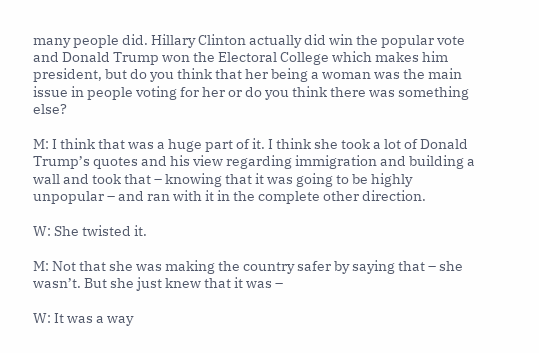many people did. Hillary Clinton actually did win the popular vote and Donald Trump won the Electoral College which makes him president, but do you think that her being a woman was the main issue in people voting for her or do you think there was something else?

M: I think that was a huge part of it. I think she took a lot of Donald Trump’s quotes and his view regarding immigration and building a wall and took that – knowing that it was going to be highly unpopular – and ran with it in the complete other direction.

W: She twisted it.

M: Not that she was making the country safer by saying that – she wasn’t. But she just knew that it was –

W: It was a way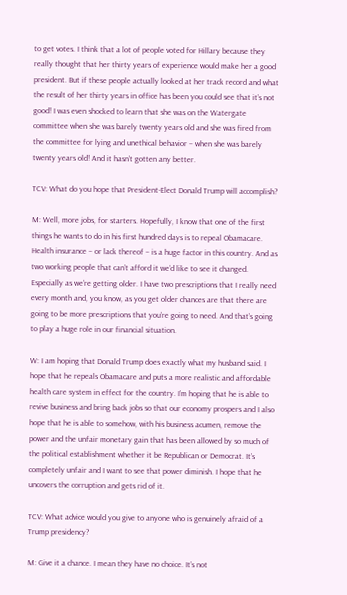to get votes. I think that a lot of people voted for Hillary because they really thought that her thirty years of experience would make her a good president. But if these people actually looked at her track record and what the result of her thirty years in office has been you could see that it’s not good! I was even shocked to learn that she was on the Watergate committee when she was barely twenty years old and she was fired from the committee for lying and unethical behavior – when she was barely twenty years old! And it hasn’t gotten any better.

TCV: What do you hope that President-Elect Donald Trump will accomplish?

M: Well, more jobs, for starters. Hopefully, I know that one of the first things he wants to do in his first hundred days is to repeal Obamacare. Health insurance – or lack thereof – is a huge factor in this country. And as two working people that can’t afford it we’d like to see it changed. Especially as we’re getting older. I have two prescriptions that I really need every month and, you know, as you get older chances are that there are going to be more prescriptions that you’re going to need. And that’s going to play a huge role in our financial situation.

W: I am hoping that Donald Trump does exactly what my husband said. I hope that he repeals Obamacare and puts a more realistic and affordable health care system in effect for the country. I’m hoping that he is able to revive business and bring back jobs so that our economy prospers and I also hope that he is able to somehow, with his business acumen, remove the power and the unfair monetary gain that has been allowed by so much of the political establishment whether it be Republican or Democrat. It’s completely unfair and I want to see that power diminish. I hope that he uncovers the corruption and gets rid of it.

TCV: What advice would you give to anyone who is genuinely afraid of a Trump presidency?

M: Give it a chance. I mean they have no choice. It’s not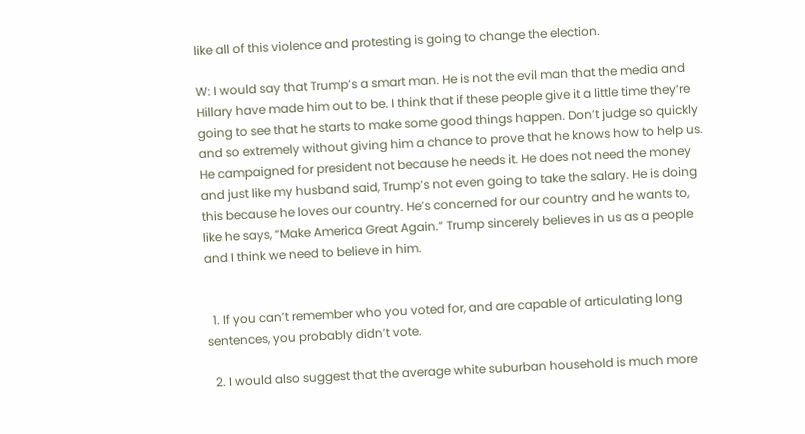like all of this violence and protesting is going to change the election.

W: I would say that Trump’s a smart man. He is not the evil man that the media and Hillary have made him out to be. I think that if these people give it a little time they’re going to see that he starts to make some good things happen. Don’t judge so quickly and so extremely without giving him a chance to prove that he knows how to help us. He campaigned for president not because he needs it. He does not need the money and just like my husband said, Trump’s not even going to take the salary. He is doing this because he loves our country. He’s concerned for our country and he wants to, like he says, “Make America Great Again.” Trump sincerely believes in us as a people and I think we need to believe in him.


  1. If you can’t remember who you voted for, and are capable of articulating long sentences, you probably didn’t vote.

  2. I would also suggest that the average white suburban household is much more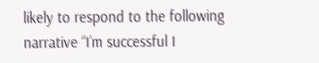likely to respond to the following narrative “I’m successful I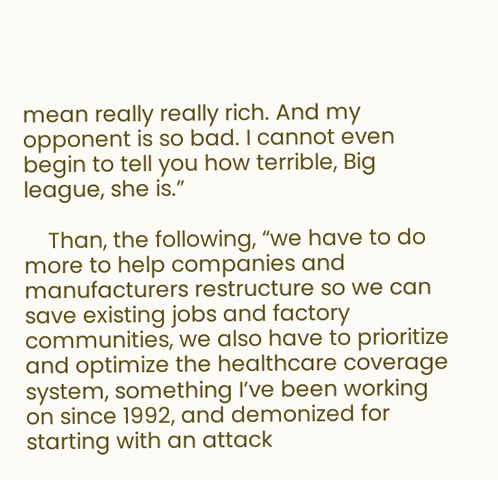mean really really rich. And my opponent is so bad. I cannot even begin to tell you how terrible, Big league, she is.”

    Than, the following, “we have to do more to help companies and manufacturers restructure so we can save existing jobs and factory communities, we also have to prioritize and optimize the healthcare coverage system, something I’ve been working on since 1992, and demonized for starting with an attack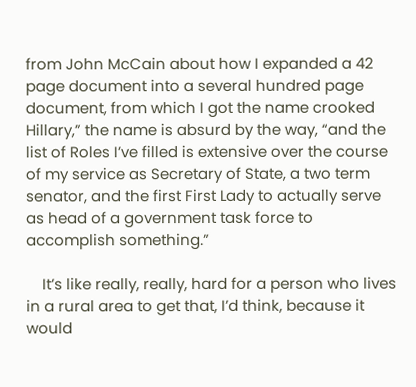from John McCain about how I expanded a 42 page document into a several hundred page document, from which I got the name crooked Hillary,” the name is absurd by the way, “and the list of Roles I’ve filled is extensive over the course of my service as Secretary of State, a two term senator, and the first First Lady to actually serve as head of a government task force to accomplish something.”

    It’s like really, really, hard for a person who lives in a rural area to get that, I’d think, because it would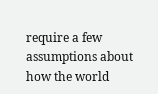require a few assumptions about how the world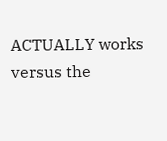ACTUALLY works versus the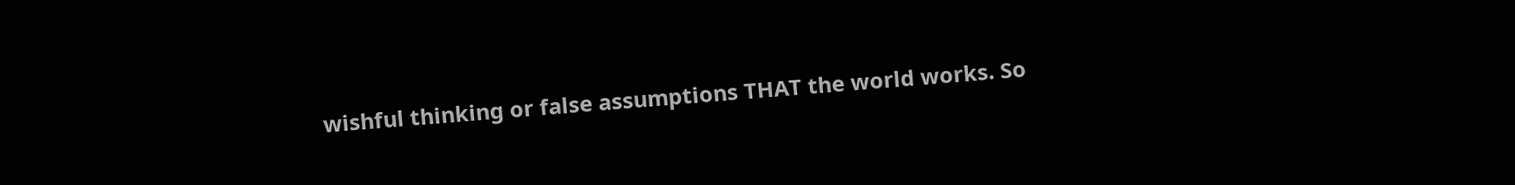wishful thinking or false assumptions THAT the world works. So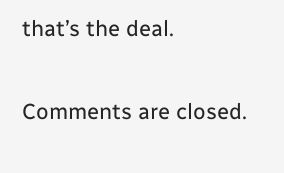that’s the deal.

Comments are closed.